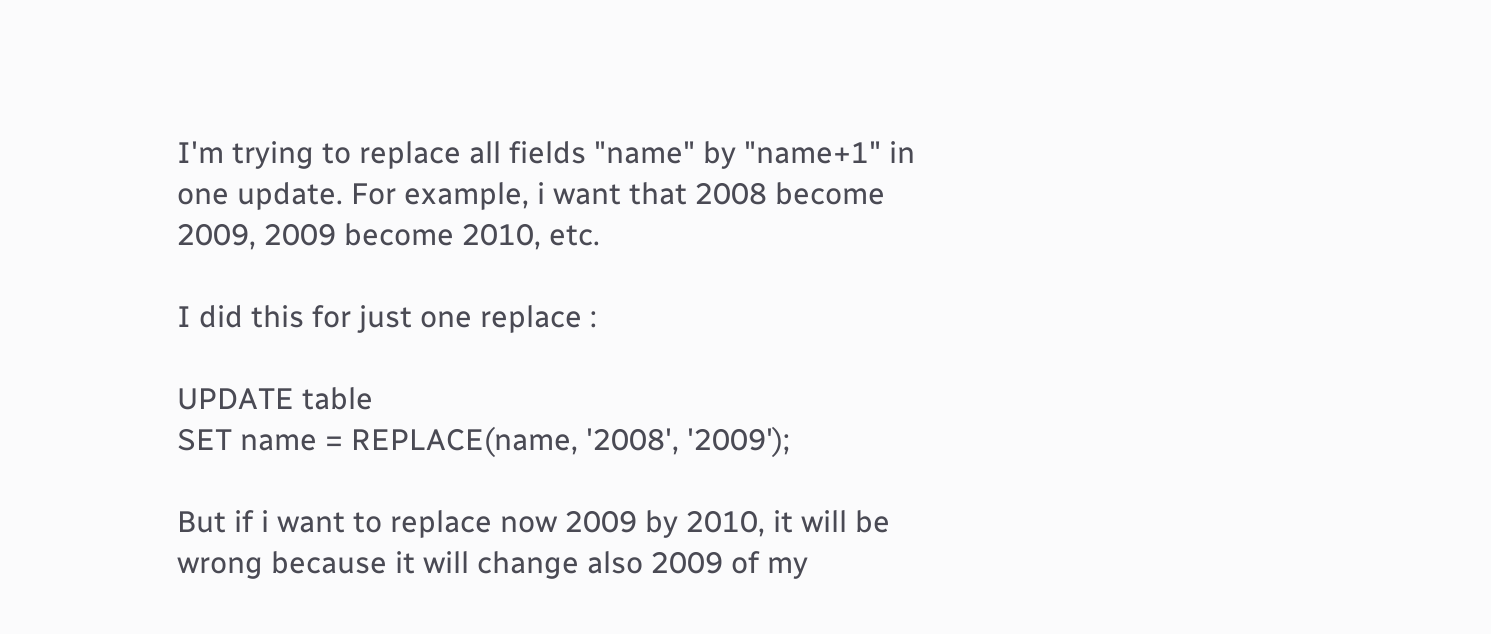I'm trying to replace all fields "name" by "name+1" in one update. For example, i want that 2008 become 2009, 2009 become 2010, etc.

I did this for just one replace :

UPDATE table
SET name = REPLACE(name, '2008', '2009');

But if i want to replace now 2009 by 2010, it will be wrong because it will change also 2009 of my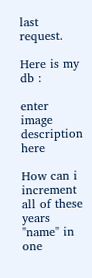last request.

Here is my db :

enter image description here

How can i increment all of these years "name" in one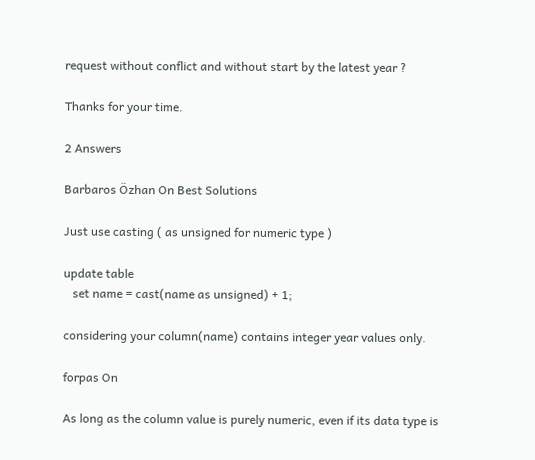request without conflict and without start by the latest year ?

Thanks for your time.

2 Answers

Barbaros Özhan On Best Solutions

Just use casting ( as unsigned for numeric type )

update table
   set name = cast(name as unsigned) + 1;

considering your column(name) contains integer year values only.

forpas On

As long as the column value is purely numeric, even if its data type is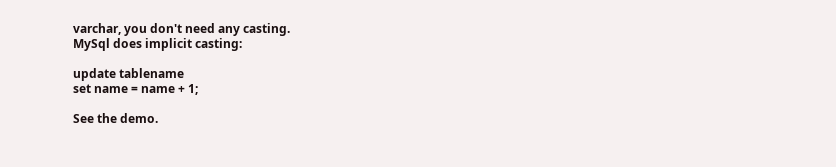varchar, you don't need any casting.
MySql does implicit casting:

update tablename
set name = name + 1;

See the demo.